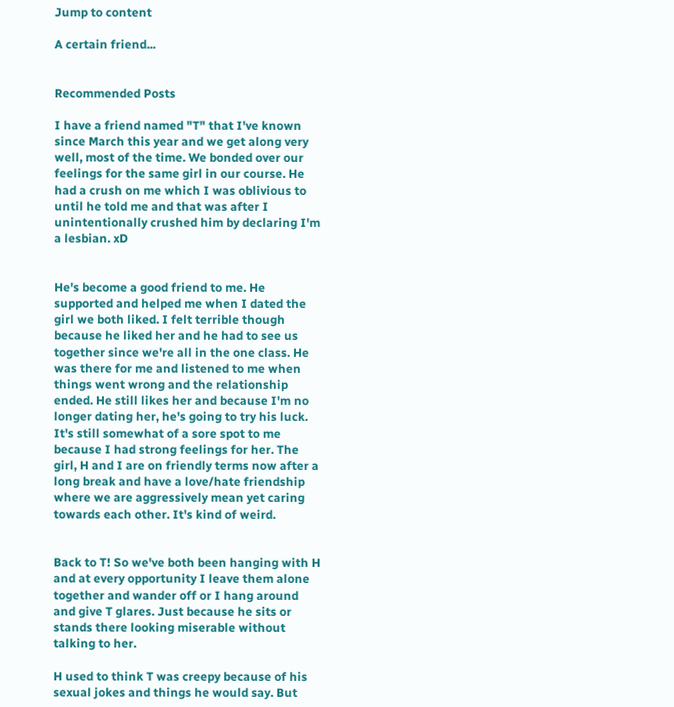Jump to content

A certain friend...


Recommended Posts

I have a friend named "T" that I've known since March this year and we get along very well, most of the time. We bonded over our feelings for the same girl in our course. He had a crush on me which I was oblivious to until he told me and that was after I unintentionally crushed him by declaring I'm a lesbian. xD


He's become a good friend to me. He supported and helped me when I dated the girl we both liked. I felt terrible though because he liked her and he had to see us together since we're all in the one class. He was there for me and listened to me when things went wrong and the relationship ended. He still likes her and because I'm no longer dating her, he's going to try his luck. It's still somewhat of a sore spot to me because I had strong feelings for her. The girl, H and I are on friendly terms now after a long break and have a love/hate friendship where we are aggressively mean yet caring towards each other. It's kind of weird.


Back to T! So we've both been hanging with H and at every opportunity I leave them alone together and wander off or I hang around and give T glares. Just because he sits or stands there looking miserable without talking to her.

H used to think T was creepy because of his sexual jokes and things he would say. But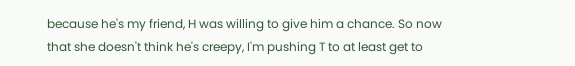because he's my friend, H was willing to give him a chance. So now that she doesn't think he's creepy, I'm pushing T to at least get to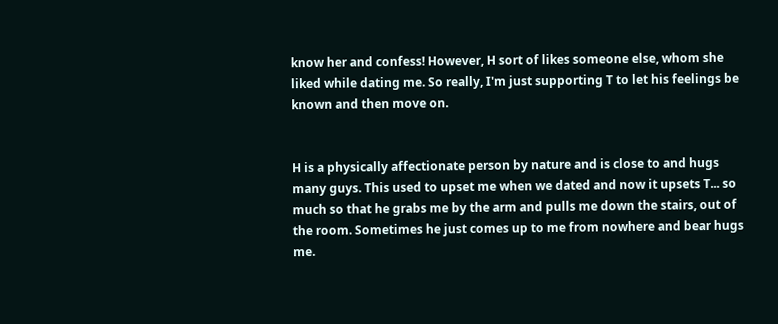know her and confess! However, H sort of likes someone else, whom she liked while dating me. So really, I'm just supporting T to let his feelings be known and then move on.


H is a physically affectionate person by nature and is close to and hugs many guys. This used to upset me when we dated and now it upsets T... so much so that he grabs me by the arm and pulls me down the stairs, out of the room. Sometimes he just comes up to me from nowhere and bear hugs me.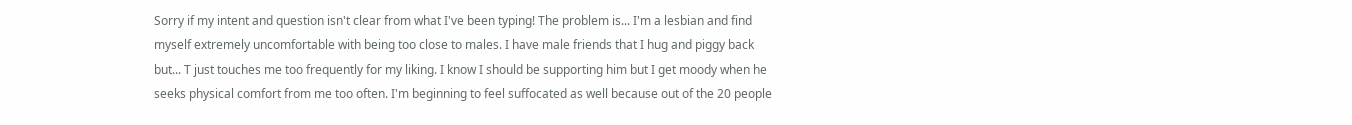Sorry if my intent and question isn't clear from what I've been typing! The problem is... I'm a lesbian and find myself extremely uncomfortable with being too close to males. I have male friends that I hug and piggy back but... T just touches me too frequently for my liking. I know I should be supporting him but I get moody when he seeks physical comfort from me too often. I'm beginning to feel suffocated as well because out of the 20 people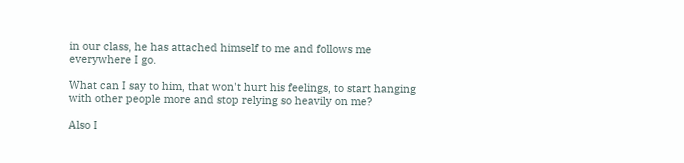in our class, he has attached himself to me and follows me everywhere I go.

What can I say to him, that won't hurt his feelings, to start hanging with other people more and stop relying so heavily on me?

Also I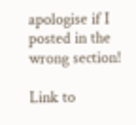apologise if I posted in the wrong section!

Link to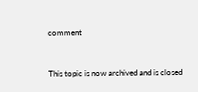comment


This topic is now archived and is closed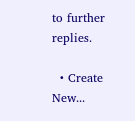to further replies.

  • Create New...